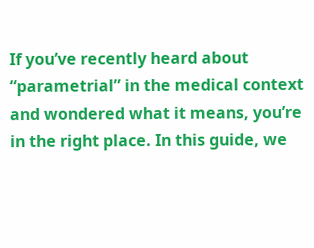If you’ve recently heard about “parametrial” in the medical context and wondered what it means, you’re in the right place. In this guide, we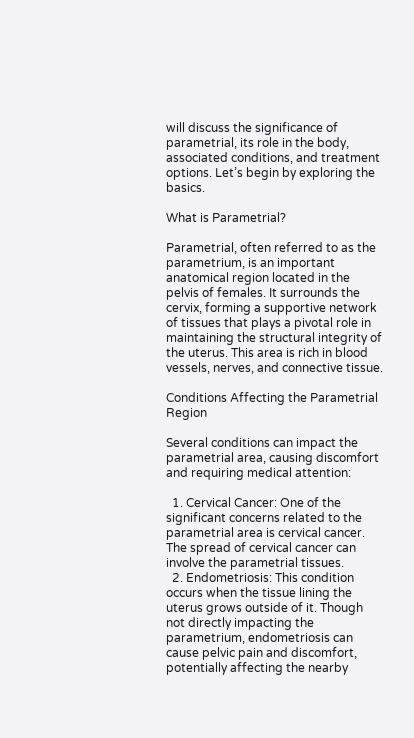will discuss the significance of parametrial, its role in the body, associated conditions, and treatment options. Let’s begin by exploring the basics.

What is Parametrial?

Parametrial, often referred to as the parametrium, is an important anatomical region located in the pelvis of females. It surrounds the cervix, forming a supportive network of tissues that plays a pivotal role in maintaining the structural integrity of the uterus. This area is rich in blood vessels, nerves, and connective tissue.

Conditions Affecting the Parametrial Region

Several conditions can impact the parametrial area, causing discomfort and requiring medical attention:

  1. Cervical Cancer: One of the significant concerns related to the parametrial area is cervical cancer. The spread of cervical cancer can involve the parametrial tissues.
  2. Endometriosis: This condition occurs when the tissue lining the uterus grows outside of it. Though not directly impacting the parametrium, endometriosis can cause pelvic pain and discomfort, potentially affecting the nearby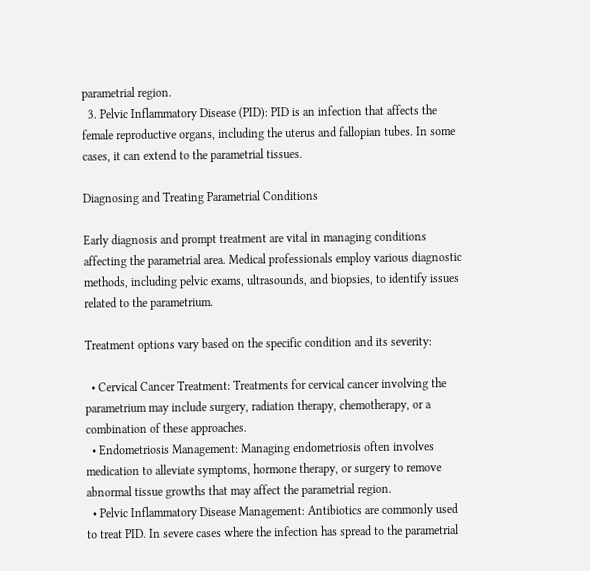parametrial region.
  3. Pelvic Inflammatory Disease (PID): PID is an infection that affects the female reproductive organs, including the uterus and fallopian tubes. In some cases, it can extend to the parametrial tissues.

Diagnosing and Treating Parametrial Conditions

Early diagnosis and prompt treatment are vital in managing conditions affecting the parametrial area. Medical professionals employ various diagnostic methods, including pelvic exams, ultrasounds, and biopsies, to identify issues related to the parametrium.

Treatment options vary based on the specific condition and its severity:

  • Cervical Cancer Treatment: Treatments for cervical cancer involving the parametrium may include surgery, radiation therapy, chemotherapy, or a combination of these approaches.
  • Endometriosis Management: Managing endometriosis often involves medication to alleviate symptoms, hormone therapy, or surgery to remove abnormal tissue growths that may affect the parametrial region.
  • Pelvic Inflammatory Disease Management: Antibiotics are commonly used to treat PID. In severe cases where the infection has spread to the parametrial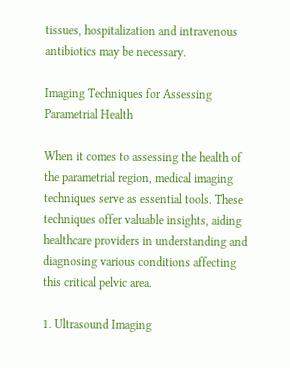tissues, hospitalization and intravenous antibiotics may be necessary.

Imaging Techniques for Assessing Parametrial Health

When it comes to assessing the health of the parametrial region, medical imaging techniques serve as essential tools. These techniques offer valuable insights, aiding healthcare providers in understanding and diagnosing various conditions affecting this critical pelvic area.

1. Ultrasound Imaging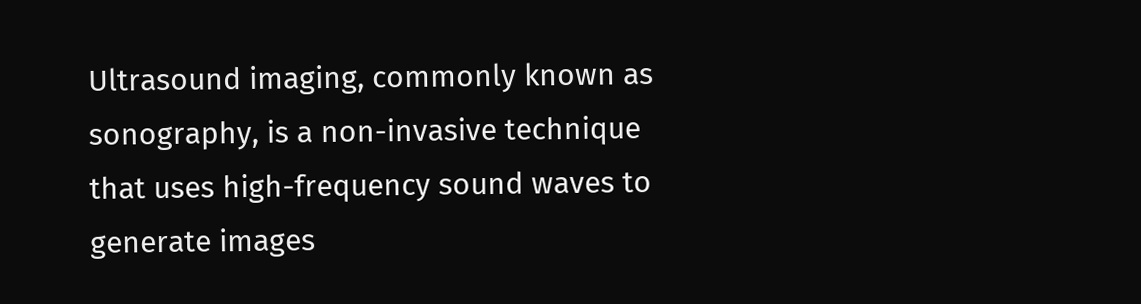Ultrasound imaging, commonly known as sonography, is a non-invasive technique that uses high-frequency sound waves to generate images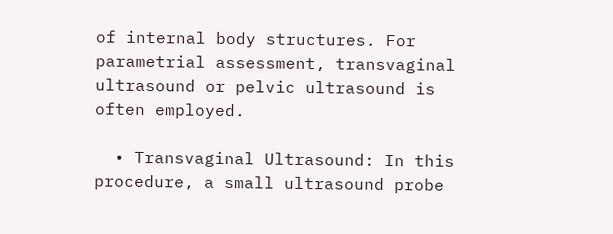of internal body structures. For parametrial assessment, transvaginal ultrasound or pelvic ultrasound is often employed.

  • Transvaginal Ultrasound: In this procedure, a small ultrasound probe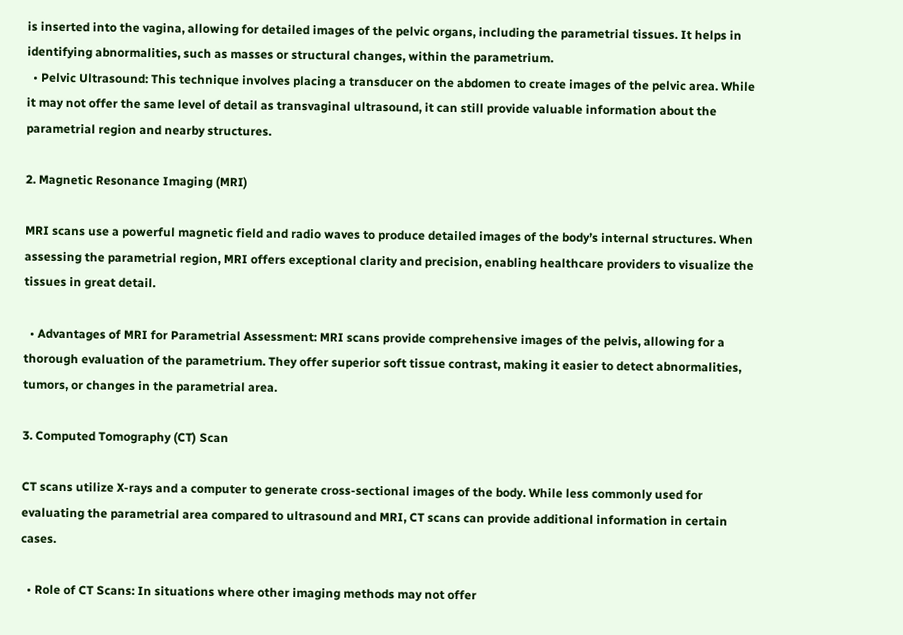is inserted into the vagina, allowing for detailed images of the pelvic organs, including the parametrial tissues. It helps in identifying abnormalities, such as masses or structural changes, within the parametrium.
  • Pelvic Ultrasound: This technique involves placing a transducer on the abdomen to create images of the pelvic area. While it may not offer the same level of detail as transvaginal ultrasound, it can still provide valuable information about the parametrial region and nearby structures.

2. Magnetic Resonance Imaging (MRI)

MRI scans use a powerful magnetic field and radio waves to produce detailed images of the body’s internal structures. When assessing the parametrial region, MRI offers exceptional clarity and precision, enabling healthcare providers to visualize the tissues in great detail.

  • Advantages of MRI for Parametrial Assessment: MRI scans provide comprehensive images of the pelvis, allowing for a thorough evaluation of the parametrium. They offer superior soft tissue contrast, making it easier to detect abnormalities, tumors, or changes in the parametrial area.

3. Computed Tomography (CT) Scan

CT scans utilize X-rays and a computer to generate cross-sectional images of the body. While less commonly used for evaluating the parametrial area compared to ultrasound and MRI, CT scans can provide additional information in certain cases.

  • Role of CT Scans: In situations where other imaging methods may not offer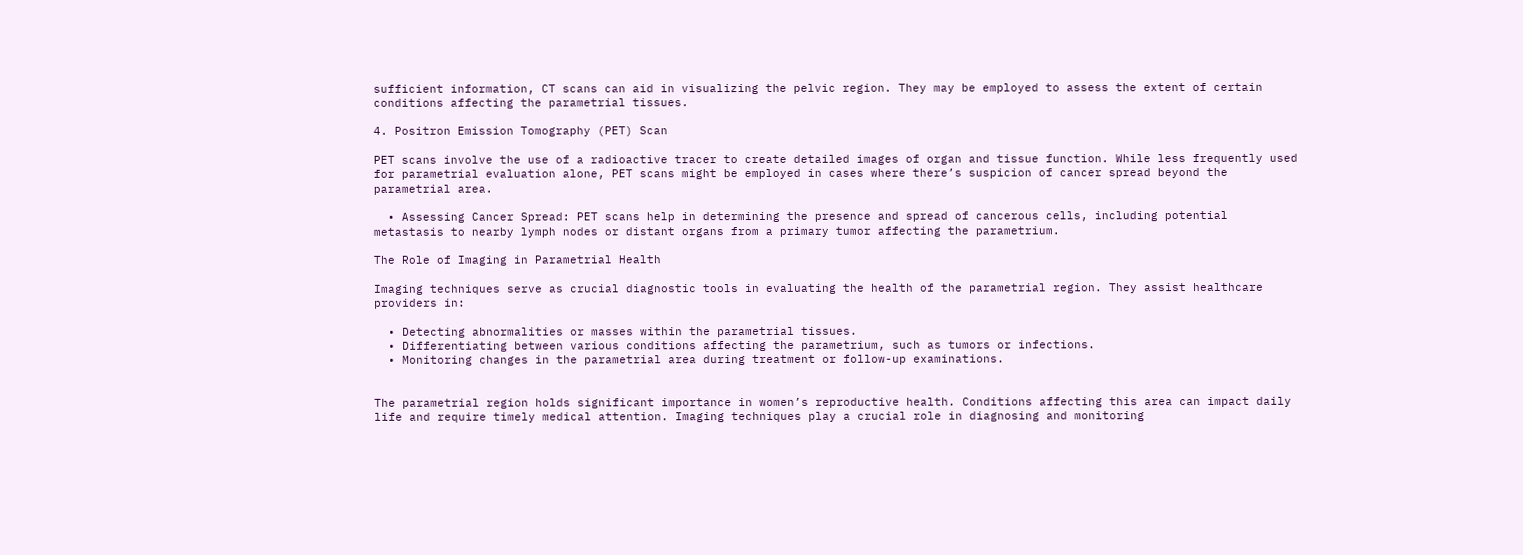sufficient information, CT scans can aid in visualizing the pelvic region. They may be employed to assess the extent of certain conditions affecting the parametrial tissues.

4. Positron Emission Tomography (PET) Scan

PET scans involve the use of a radioactive tracer to create detailed images of organ and tissue function. While less frequently used for parametrial evaluation alone, PET scans might be employed in cases where there’s suspicion of cancer spread beyond the parametrial area.

  • Assessing Cancer Spread: PET scans help in determining the presence and spread of cancerous cells, including potential metastasis to nearby lymph nodes or distant organs from a primary tumor affecting the parametrium.

The Role of Imaging in Parametrial Health

Imaging techniques serve as crucial diagnostic tools in evaluating the health of the parametrial region. They assist healthcare providers in:

  • Detecting abnormalities or masses within the parametrial tissues.
  • Differentiating between various conditions affecting the parametrium, such as tumors or infections.
  • Monitoring changes in the parametrial area during treatment or follow-up examinations.


The parametrial region holds significant importance in women’s reproductive health. Conditions affecting this area can impact daily life and require timely medical attention. Imaging techniques play a crucial role in diagnosing and monitoring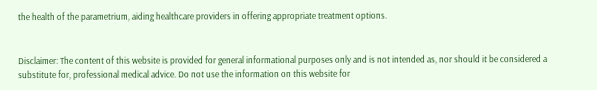the health of the parametrium, aiding healthcare providers in offering appropriate treatment options.


Disclaimer: The content of this website is provided for general informational purposes only and is not intended as, nor should it be considered a substitute for, professional medical advice. Do not use the information on this website for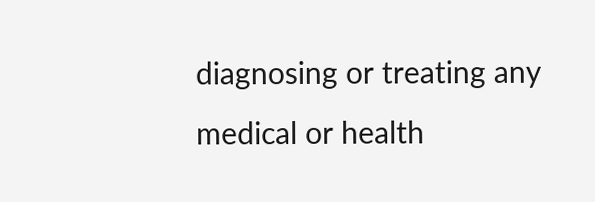diagnosing or treating any medical or health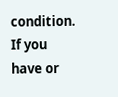condition. If you have or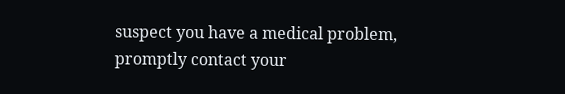suspect you have a medical problem, promptly contact your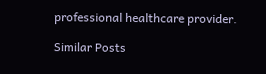professional healthcare provider.

Similar Posts